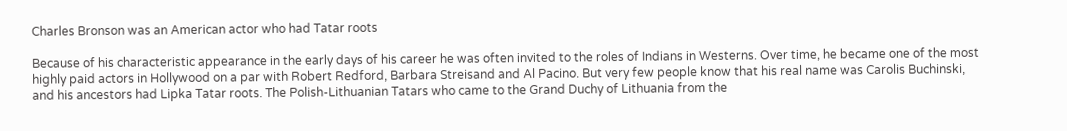Charles Bronson was an American actor who had Tatar roots

Because of his characteristic appearance in the early days of his career he was often invited to the roles of Indians in Westerns. Over time, he became one of the most highly paid actors in Hollywood on a par with Robert Redford, Barbara Streisand and Al Pacino. But very few people know that his real name was Carolis Buchinski, and his ancestors had Lipka Tatar roots. The Polish-Lithuanian Tatars who came to the Grand Duchy of Lithuania from the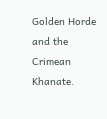Golden Horde and the Crimean Khanate.